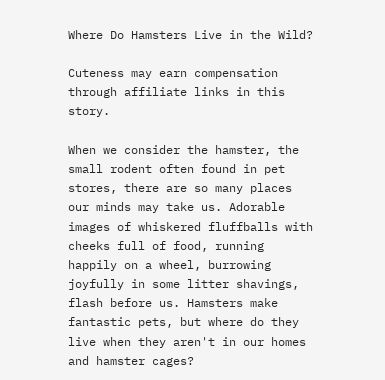Where Do Hamsters Live in the Wild?

Cuteness may earn compensation through affiliate links in this story.

When we consider the hamster, the small rodent often found in pet stores, there are so many places our minds may take us. Adorable images of whiskered fluffballs with cheeks full of food, running happily on a wheel, burrowing joyfully in some litter shavings, flash before us. Hamsters make fantastic pets, but where do they live when they aren't in our homes and hamster cages?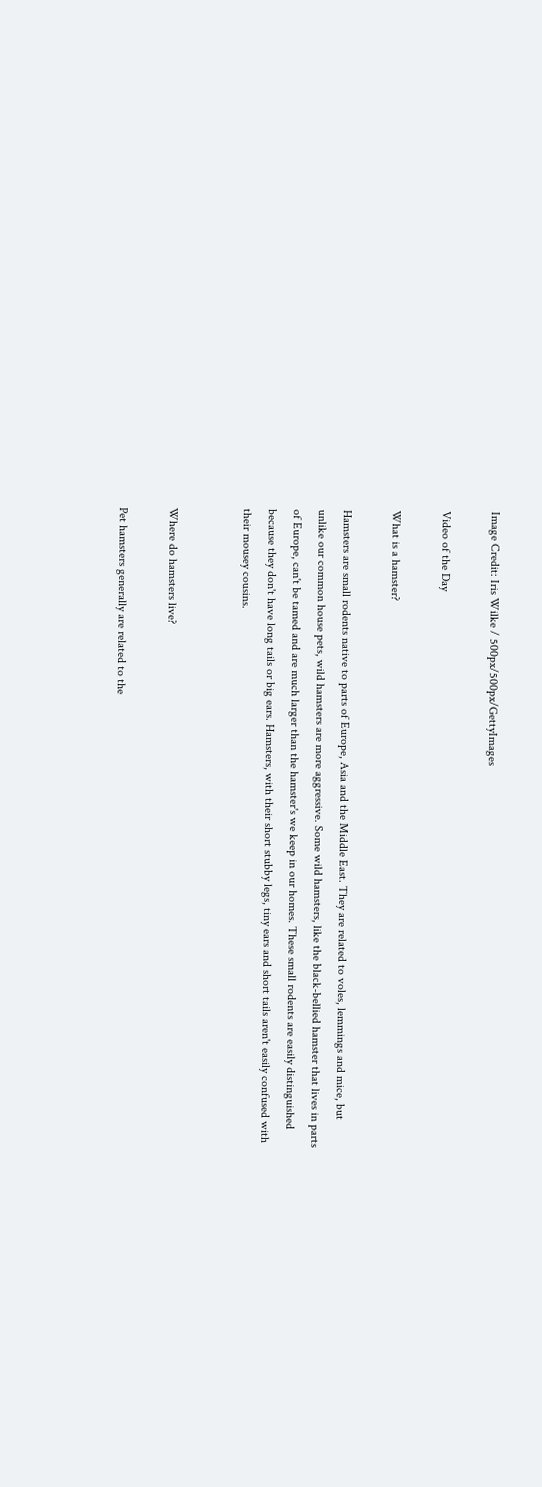Image Credit: Iris Wilke / 500px/500px/GettyImages

Video of the Day

What is a hamster?

Hamsters are small rodents native to parts of Europe, Asia and the Middle East. They are related to voles, lemmings and mice, but unlike our common house pets, wild hamsters are more aggressive. Some wild hamsters, like the black-bellied hamster that lives in parts of Europe, can't be tamed and are much larger than the hamster's we keep in our homes. These small rodents are easily distinguished because they don't have long tails or big ears. Hamsters, with their short stubby legs, tiny ears and short tails aren't easily confused with their mousey cousins.


Where do hamsters live?

Pet hamsters generally are related to the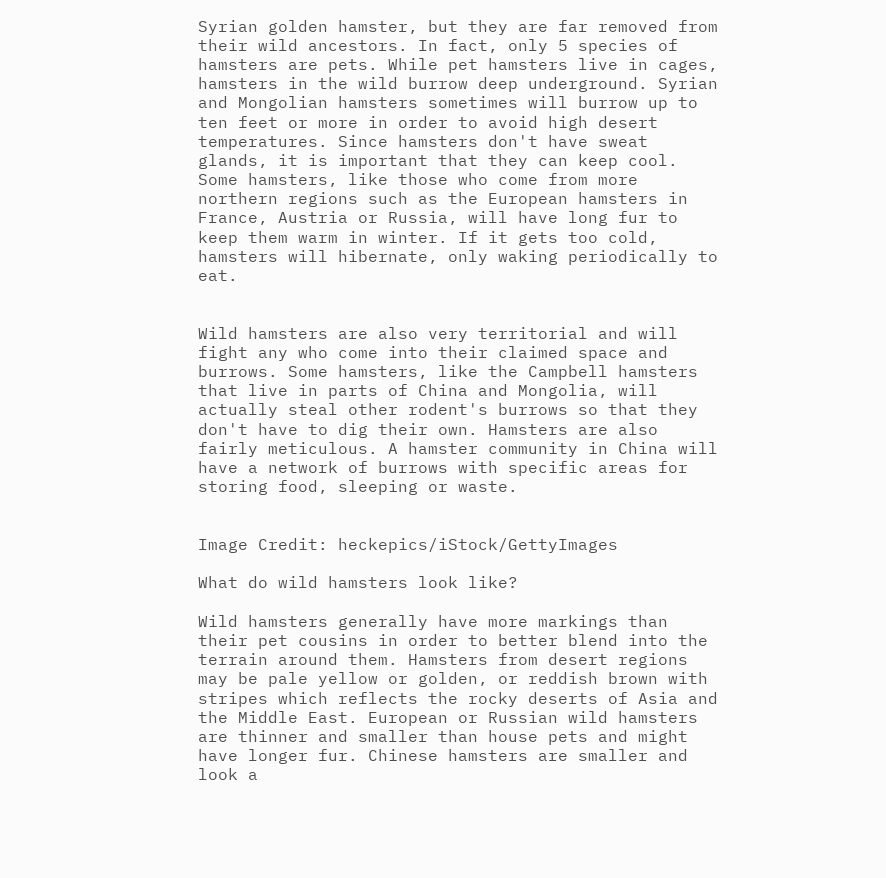Syrian golden hamster, but they are far removed from their wild ancestors. In fact, only 5 species of hamsters are pets. While pet hamsters live in cages, hamsters in the wild burrow deep underground. Syrian and Mongolian hamsters sometimes will burrow up to ten feet or more in order to avoid high desert temperatures. Since hamsters don't have sweat glands, it is important that they can keep cool. Some hamsters, like those who come from more northern regions such as the European hamsters in France, Austria or Russia, will have long fur to keep them warm in winter. If it gets too cold, hamsters will hibernate, only waking periodically to eat.


Wild hamsters are also very territorial and will fight any who come into their claimed space and burrows. Some hamsters, like the Campbell hamsters that live in parts of China and Mongolia, will actually steal other rodent's burrows so that they don't have to dig their own. Hamsters are also fairly meticulous. A hamster community in China will have a network of burrows with specific areas for storing food, sleeping or waste.


Image Credit: heckepics/iStock/GettyImages

What do wild hamsters look like?

Wild hamsters generally have more markings than their pet cousins in order to better blend into the terrain around them. Hamsters from desert regions may be pale yellow or golden, or reddish brown with stripes which reflects the rocky deserts of Asia and the Middle East. European or Russian wild hamsters are thinner and smaller than house pets and might have longer fur. Chinese hamsters are smaller and look a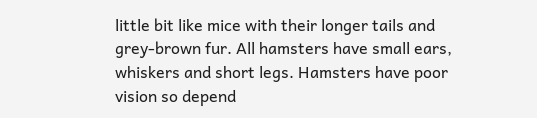little bit like mice with their longer tails and grey-brown fur. All hamsters have small ears, whiskers and short legs. Hamsters have poor vision so depend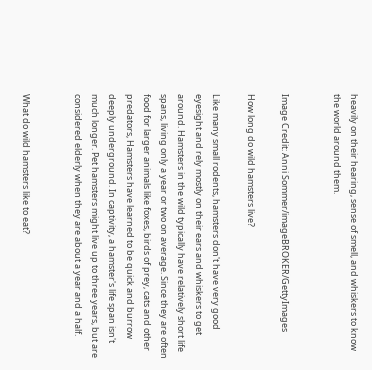heavily on their hearing, sense of smell, and whiskers to know the world around them.


Image Credit: Anni Sommer/imageBROKER/GettyImages

How long do wild hamsters live?

Like many small rodents, hamsters don't have very good eyesight and rely mostly on their ears and whiskers to get around. Hamsters in the wild typically have relatively short life spans, living only a year or two on average. Since they are often food for larger animals like foxes, birds of prey, cats and other predators, Hamsters have learned to be quick and burrow deeply underground. In captivity, a hamster's life span isn't much longer. Pet hamsters might live up to three years, but are considered elderly when they are about a year and a half.


What do wild hamsters like to eat?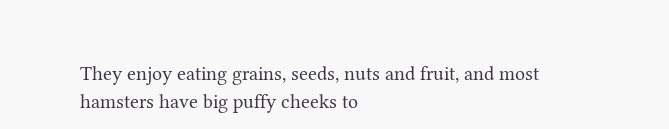They enjoy eating grains, seeds, nuts and fruit, and most hamsters have big puffy cheeks to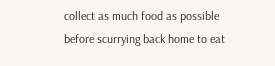collect as much food as possible before scurrying back home to eat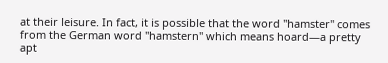at their leisure. In fact, it is possible that the word "hamster" comes from the German word "hamstern" which means hoard—a pretty apt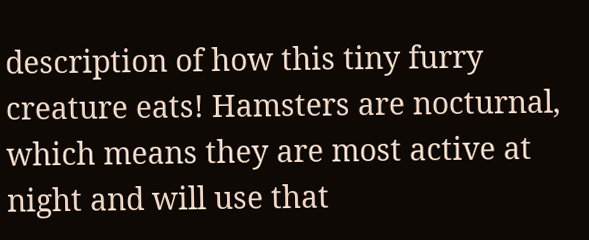description of how this tiny furry creature eats! Hamsters are nocturnal, which means they are most active at night and will use that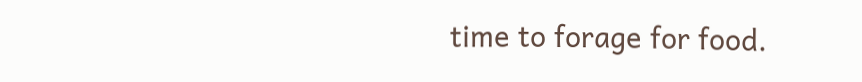time to forage for food.